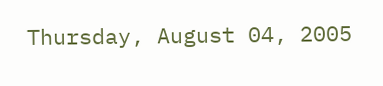Thursday, August 04, 2005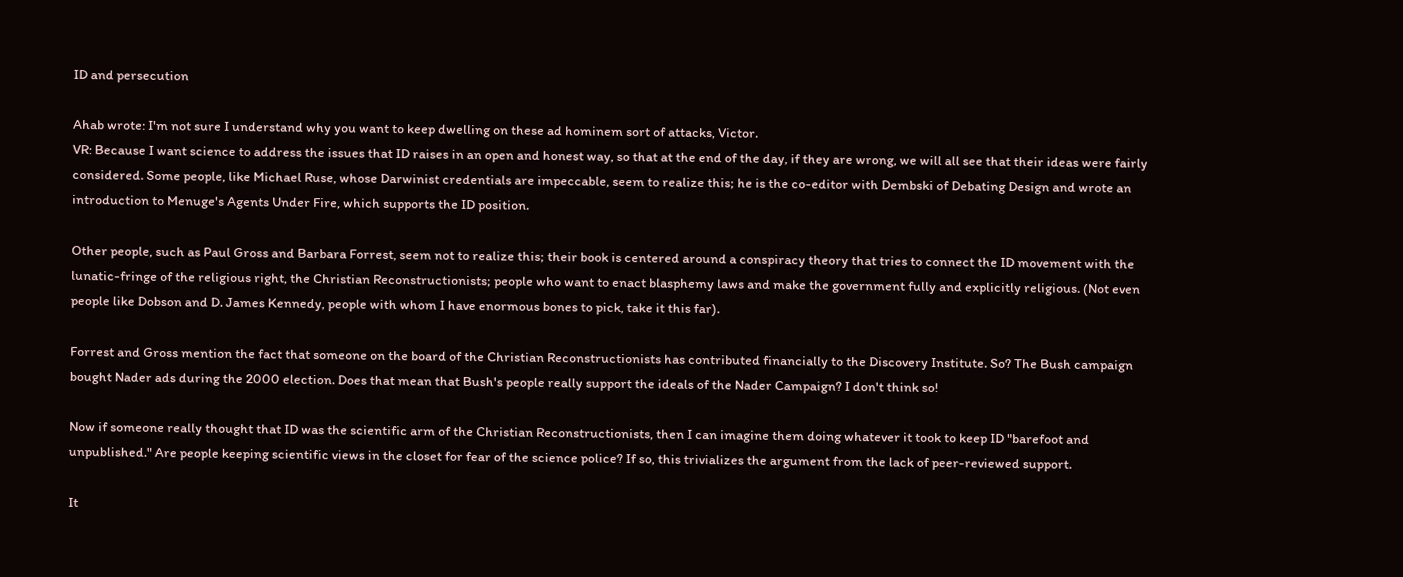ID and persecution

Ahab wrote: I'm not sure I understand why you want to keep dwelling on these ad hominem sort of attacks, Victor.
VR: Because I want science to address the issues that ID raises in an open and honest way, so that at the end of the day, if they are wrong, we will all see that their ideas were fairly considered. Some people, like Michael Ruse, whose Darwinist credentials are impeccable, seem to realize this; he is the co-editor with Dembski of Debating Design and wrote an introduction to Menuge's Agents Under Fire, which supports the ID position.

Other people, such as Paul Gross and Barbara Forrest, seem not to realize this; their book is centered around a conspiracy theory that tries to connect the ID movement with the lunatic-fringe of the religious right, the Christian Reconstructionists; people who want to enact blasphemy laws and make the government fully and explicitly religious. (Not even people like Dobson and D. James Kennedy, people with whom I have enormous bones to pick, take it this far).

Forrest and Gross mention the fact that someone on the board of the Christian Reconstructionists has contributed financially to the Discovery Institute. So? The Bush campaign bought Nader ads during the 2000 election. Does that mean that Bush's people really support the ideals of the Nader Campaign? I don't think so!

Now if someone really thought that ID was the scientific arm of the Christian Reconstructionists, then I can imagine them doing whatever it took to keep ID "barefoot and unpublished." Are people keeping scientific views in the closet for fear of the science police? If so, this trivializes the argument from the lack of peer-reviewed support.

It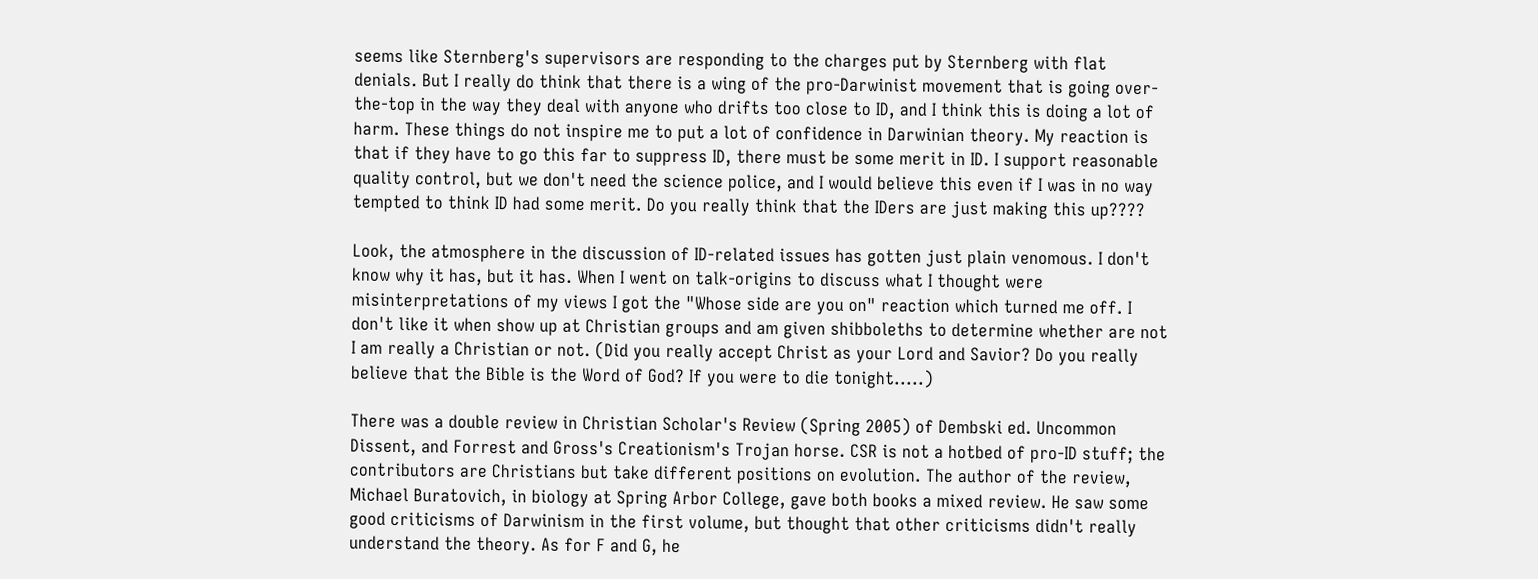seems like Sternberg's supervisors are responding to the charges put by Sternberg with flat denials. But I really do think that there is a wing of the pro-Darwinist movement that is going over-the-top in the way they deal with anyone who drifts too close to ID, and I think this is doing a lot of harm. These things do not inspire me to put a lot of confidence in Darwinian theory. My reaction is that if they have to go this far to suppress ID, there must be some merit in ID. I support reasonable quality control, but we don't need the science police, and I would believe this even if I was in no way tempted to think ID had some merit. Do you really think that the IDers are just making this up????

Look, the atmosphere in the discussion of ID-related issues has gotten just plain venomous. I don't know why it has, but it has. When I went on talk-origins to discuss what I thought were misinterpretations of my views I got the "Whose side are you on" reaction which turned me off. I don't like it when show up at Christian groups and am given shibboleths to determine whether are not I am really a Christian or not. (Did you really accept Christ as your Lord and Savior? Do you really believe that the Bible is the Word of God? If you were to die tonight.....)

There was a double review in Christian Scholar's Review (Spring 2005) of Dembski ed. Uncommon Dissent, and Forrest and Gross's Creationism's Trojan horse. CSR is not a hotbed of pro-ID stuff; the contributors are Christians but take different positions on evolution. The author of the review, Michael Buratovich, in biology at Spring Arbor College, gave both books a mixed review. He saw some good criticisms of Darwinism in the first volume, but thought that other criticisms didn't really understand the theory. As for F and G, he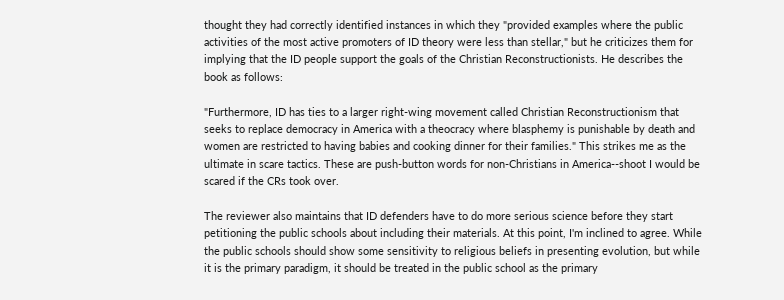thought they had correctly identified instances in which they "provided examples where the public activities of the most active promoters of ID theory were less than stellar," but he criticizes them for implying that the ID people support the goals of the Christian Reconstructionists. He describes the book as follows:

"Furthermore, ID has ties to a larger right-wing movement called Christian Reconstructionism that seeks to replace democracy in America with a theocracy where blasphemy is punishable by death and women are restricted to having babies and cooking dinner for their families." This strikes me as the ultimate in scare tactics. These are push-button words for non-Christians in America--shoot I would be scared if the CRs took over.

The reviewer also maintains that ID defenders have to do more serious science before they start petitioning the public schools about including their materials. At this point, I'm inclined to agree. While the public schools should show some sensitivity to religious beliefs in presenting evolution, but while it is the primary paradigm, it should be treated in the public school as the primary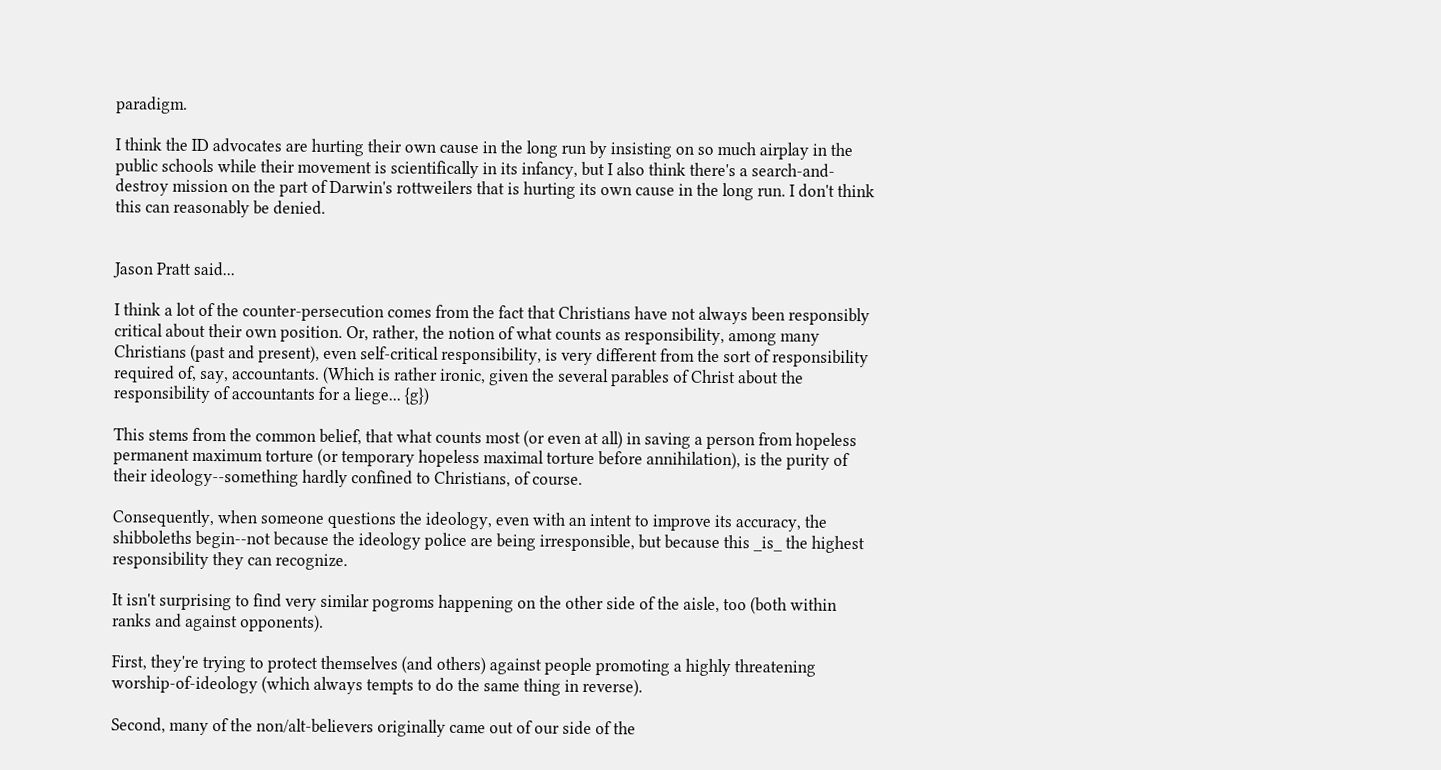paradigm.

I think the ID advocates are hurting their own cause in the long run by insisting on so much airplay in the public schools while their movement is scientifically in its infancy, but I also think there's a search-and-destroy mission on the part of Darwin's rottweilers that is hurting its own cause in the long run. I don't think this can reasonably be denied.


Jason Pratt said...

I think a lot of the counter-persecution comes from the fact that Christians have not always been responsibly critical about their own position. Or, rather, the notion of what counts as responsibility, among many Christians (past and present), even self-critical responsibility, is very different from the sort of responsibility required of, say, accountants. (Which is rather ironic, given the several parables of Christ about the responsibility of accountants for a liege... {g})

This stems from the common belief, that what counts most (or even at all) in saving a person from hopeless permanent maximum torture (or temporary hopeless maximal torture before annihilation), is the purity of their ideology--something hardly confined to Christians, of course.

Consequently, when someone questions the ideology, even with an intent to improve its accuracy, the shibboleths begin--not because the ideology police are being irresponsible, but because this _is_ the highest responsibility they can recognize.

It isn't surprising to find very similar pogroms happening on the other side of the aisle, too (both within ranks and against opponents).

First, they're trying to protect themselves (and others) against people promoting a highly threatening worship-of-ideology (which always tempts to do the same thing in reverse).

Second, many of the non/alt-believers originally came out of our side of the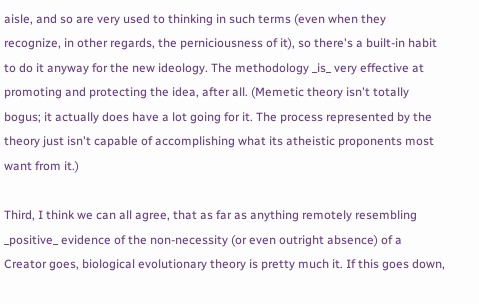aisle, and so are very used to thinking in such terms (even when they recognize, in other regards, the perniciousness of it), so there's a built-in habit to do it anyway for the new ideology. The methodology _is_ very effective at promoting and protecting the idea, after all. (Memetic theory isn't totally bogus; it actually does have a lot going for it. The process represented by the theory just isn't capable of accomplishing what its atheistic proponents most want from it.)

Third, I think we can all agree, that as far as anything remotely resembling _positive_ evidence of the non-necessity (or even outright absence) of a Creator goes, biological evolutionary theory is pretty much it. If this goes down,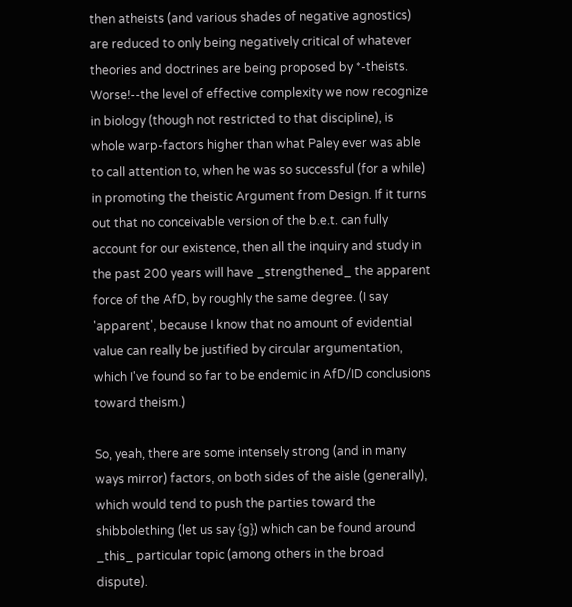then atheists (and various shades of negative agnostics) are reduced to only being negatively critical of whatever theories and doctrines are being proposed by *-theists. Worse!--the level of effective complexity we now recognize in biology (though not restricted to that discipline), is whole warp-factors higher than what Paley ever was able to call attention to, when he was so successful (for a while) in promoting the theistic Argument from Design. If it turns out that no conceivable version of the b.e.t. can fully account for our existence, then all the inquiry and study in the past 200 years will have _strengthened_ the apparent force of the AfD, by roughly the same degree. (I say 'apparent', because I know that no amount of evidential value can really be justified by circular argumentation, which I've found so far to be endemic in AfD/ID conclusions toward theism.)

So, yeah, there are some intensely strong (and in many ways mirror) factors, on both sides of the aisle (generally), which would tend to push the parties toward the shibbolething (let us say {g}) which can be found around _this_ particular topic (among others in the broad dispute).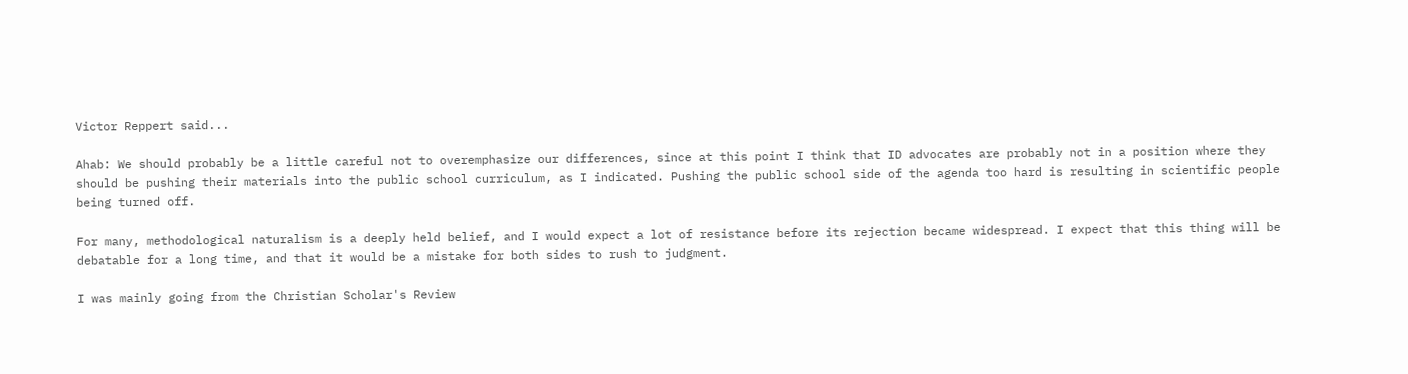Victor Reppert said...

Ahab: We should probably be a little careful not to overemphasize our differences, since at this point I think that ID advocates are probably not in a position where they should be pushing their materials into the public school curriculum, as I indicated. Pushing the public school side of the agenda too hard is resulting in scientific people being turned off.

For many, methodological naturalism is a deeply held belief, and I would expect a lot of resistance before its rejection became widespread. I expect that this thing will be debatable for a long time, and that it would be a mistake for both sides to rush to judgment.

I was mainly going from the Christian Scholar's Review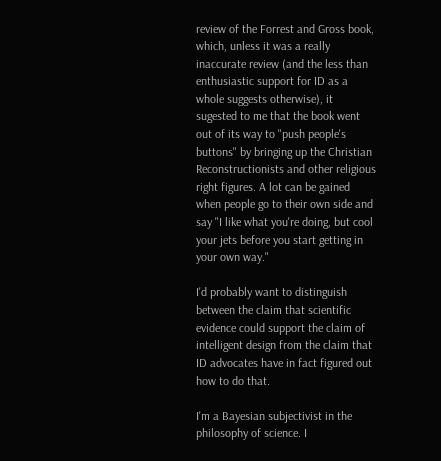review of the Forrest and Gross book, which, unless it was a really inaccurate review (and the less than enthusiastic support for ID as a whole suggests otherwise), it sugested to me that the book went out of its way to "push people's buttons" by bringing up the Christian Reconstructionists and other religious right figures. A lot can be gained when people go to their own side and say "I like what you're doing, but cool your jets before you start getting in your own way."

I'd probably want to distinguish between the claim that scientific evidence could support the claim of intelligent design from the claim that ID advocates have in fact figured out how to do that.

I'm a Bayesian subjectivist in the philosophy of science. I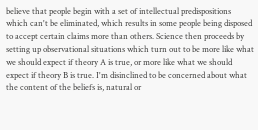believe that people begin with a set of intellectual predispositions which can't be eliminated, which results in some people being disposed to accept certain claims more than others. Science then proceeds by setting up observational situations which turn out to be more like what we should expect if theory A is true, or more like what we should expect if theory B is true. I'm disinclined to be concerned about what the content of the beliefs is, natural or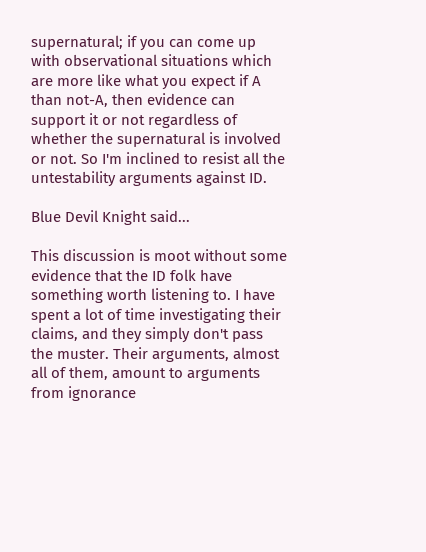supernatural; if you can come up with observational situations which are more like what you expect if A than not-A, then evidence can support it or not regardless of whether the supernatural is involved or not. So I'm inclined to resist all the untestability arguments against ID.

Blue Devil Knight said...

This discussion is moot without some evidence that the ID folk have something worth listening to. I have spent a lot of time investigating their claims, and they simply don't pass the muster. Their arguments, almost all of them, amount to arguments from ignorance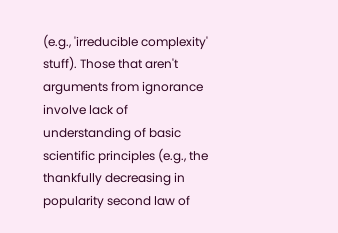(e.g., 'irreducible complexity' stuff). Those that aren't arguments from ignorance involve lack of understanding of basic scientific principles (e.g., the thankfully decreasing in popularity second law of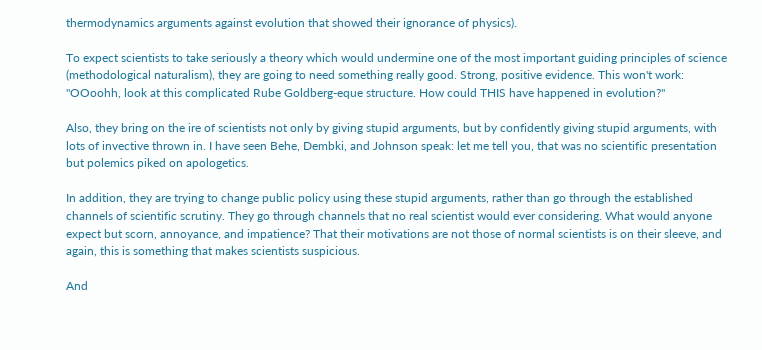thermodynamics arguments against evolution that showed their ignorance of physics).

To expect scientists to take seriously a theory which would undermine one of the most important guiding principles of science (methodological naturalism), they are going to need something really good. Strong, positive evidence. This won't work: "OOoohh, look at this complicated Rube Goldberg-eque structure. How could THIS have happened in evolution?"

Also, they bring on the ire of scientists not only by giving stupid arguments, but by confidently giving stupid arguments, with lots of invective thrown in. I have seen Behe, Dembki, and Johnson speak: let me tell you, that was no scientific presentation but polemics piked on apologetics.

In addition, they are trying to change public policy using these stupid arguments, rather than go through the established channels of scientific scrutiny. They go through channels that no real scientist would ever considering. What would anyone expect but scorn, annoyance, and impatience? That their motivations are not those of normal scientists is on their sleeve, and again, this is something that makes scientists suspicious.

And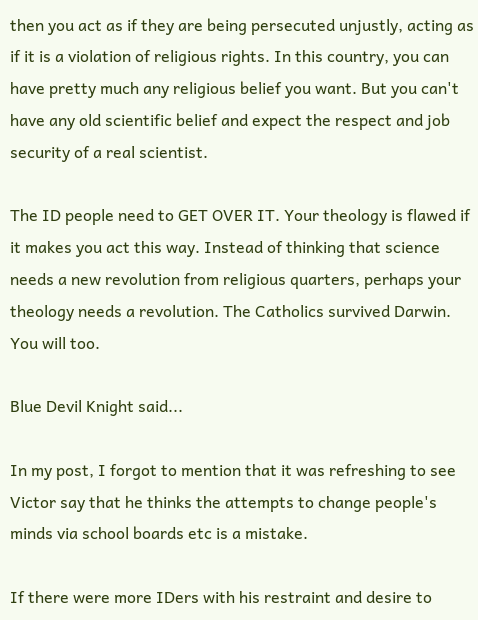then you act as if they are being persecuted unjustly, acting as if it is a violation of religious rights. In this country, you can have pretty much any religious belief you want. But you can't have any old scientific belief and expect the respect and job security of a real scientist.

The ID people need to GET OVER IT. Your theology is flawed if it makes you act this way. Instead of thinking that science needs a new revolution from religious quarters, perhaps your theology needs a revolution. The Catholics survived Darwin. You will too.

Blue Devil Knight said...

In my post, I forgot to mention that it was refreshing to see Victor say that he thinks the attempts to change people's minds via school boards etc is a mistake.

If there were more IDers with his restraint and desire to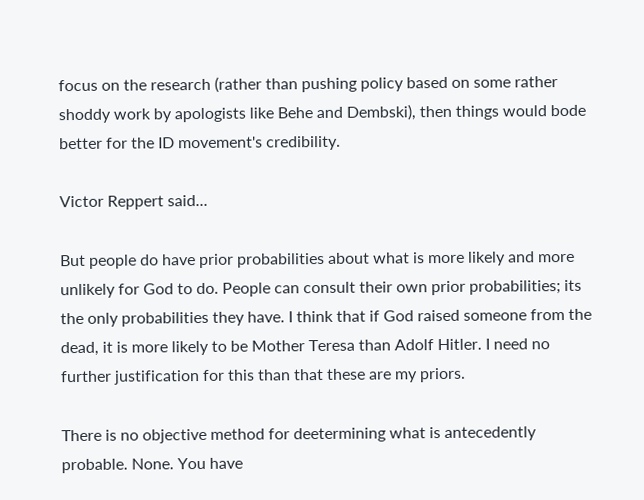focus on the research (rather than pushing policy based on some rather shoddy work by apologists like Behe and Dembski), then things would bode better for the ID movement's credibility.

Victor Reppert said...

But people do have prior probabilities about what is more likely and more unlikely for God to do. People can consult their own prior probabilities; its the only probabilities they have. I think that if God raised someone from the dead, it is more likely to be Mother Teresa than Adolf Hitler. I need no further justification for this than that these are my priors.

There is no objective method for deetermining what is antecedently probable. None. You have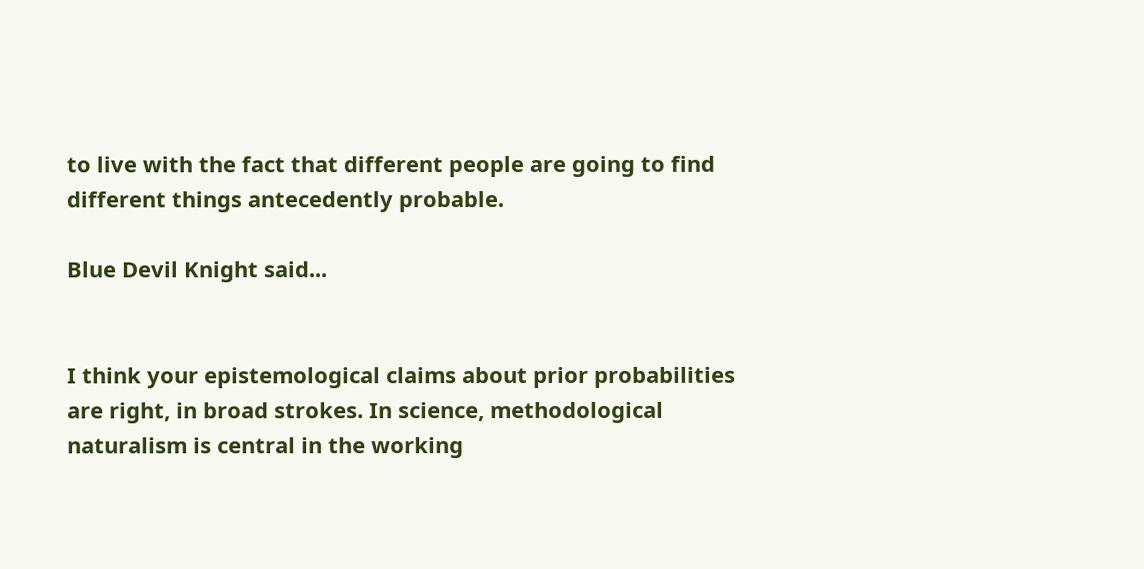to live with the fact that different people are going to find different things antecedently probable.

Blue Devil Knight said...


I think your epistemological claims about prior probabilities are right, in broad strokes. In science, methodological naturalism is central in the working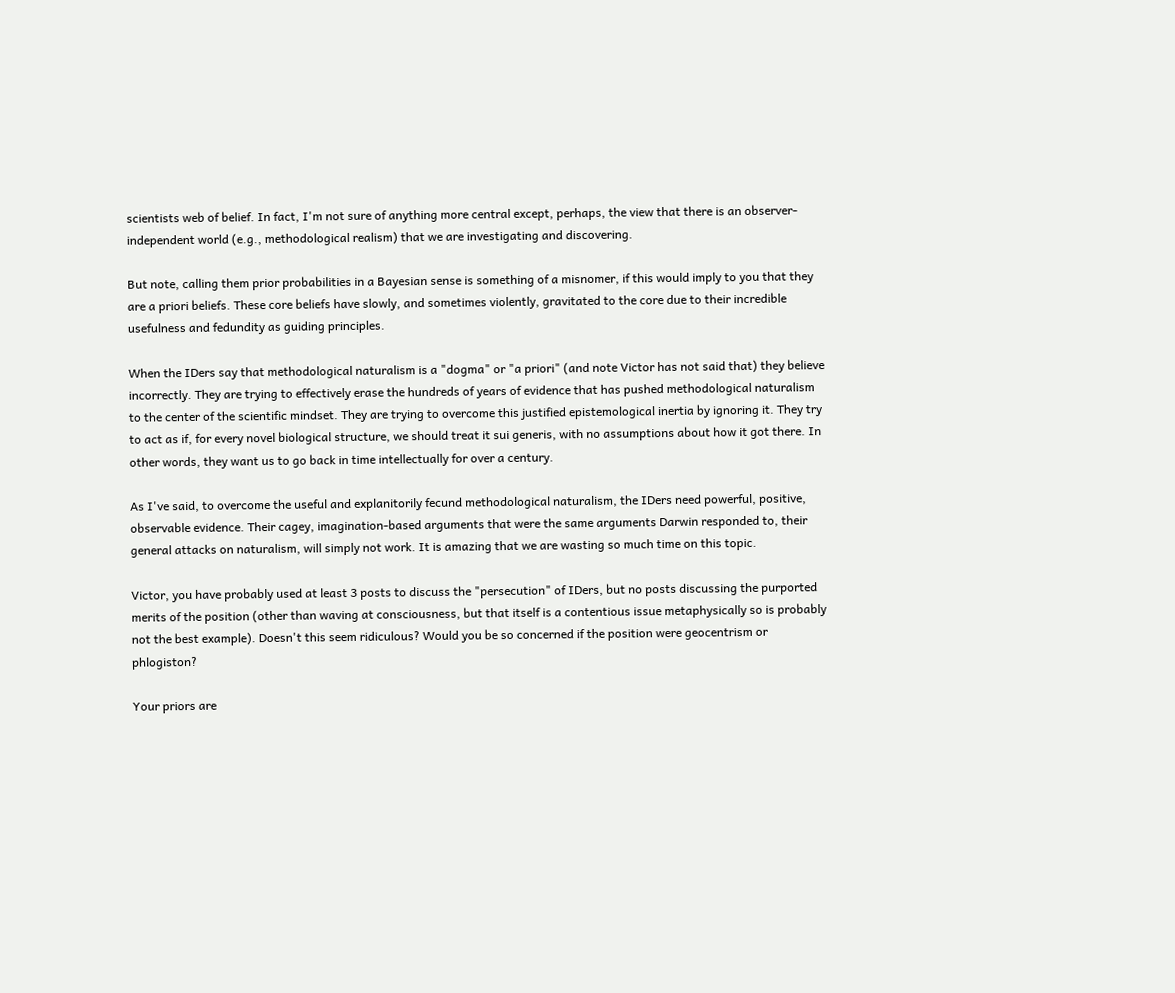scientists web of belief. In fact, I'm not sure of anything more central except, perhaps, the view that there is an observer-independent world (e.g., methodological realism) that we are investigating and discovering.

But note, calling them prior probabilities in a Bayesian sense is something of a misnomer, if this would imply to you that they are a priori beliefs. These core beliefs have slowly, and sometimes violently, gravitated to the core due to their incredible usefulness and fedundity as guiding principles.

When the IDers say that methodological naturalism is a "dogma" or "a priori" (and note Victor has not said that) they believe incorrectly. They are trying to effectively erase the hundreds of years of evidence that has pushed methodological naturalism to the center of the scientific mindset. They are trying to overcome this justified epistemological inertia by ignoring it. They try to act as if, for every novel biological structure, we should treat it sui generis, with no assumptions about how it got there. In other words, they want us to go back in time intellectually for over a century.

As I've said, to overcome the useful and explanitorily fecund methodological naturalism, the IDers need powerful, positive, observable evidence. Their cagey, imagination-based arguments that were the same arguments Darwin responded to, their general attacks on naturalism, will simply not work. It is amazing that we are wasting so much time on this topic.

Victor, you have probably used at least 3 posts to discuss the "persecution" of IDers, but no posts discussing the purported merits of the position (other than waving at consciousness, but that itself is a contentious issue metaphysically so is probably not the best example). Doesn't this seem ridiculous? Would you be so concerned if the position were geocentrism or phlogiston?

Your priors are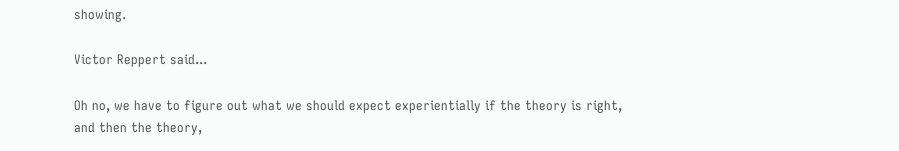showing.

Victor Reppert said...

Oh no, we have to figure out what we should expect experientially if the theory is right, and then the theory,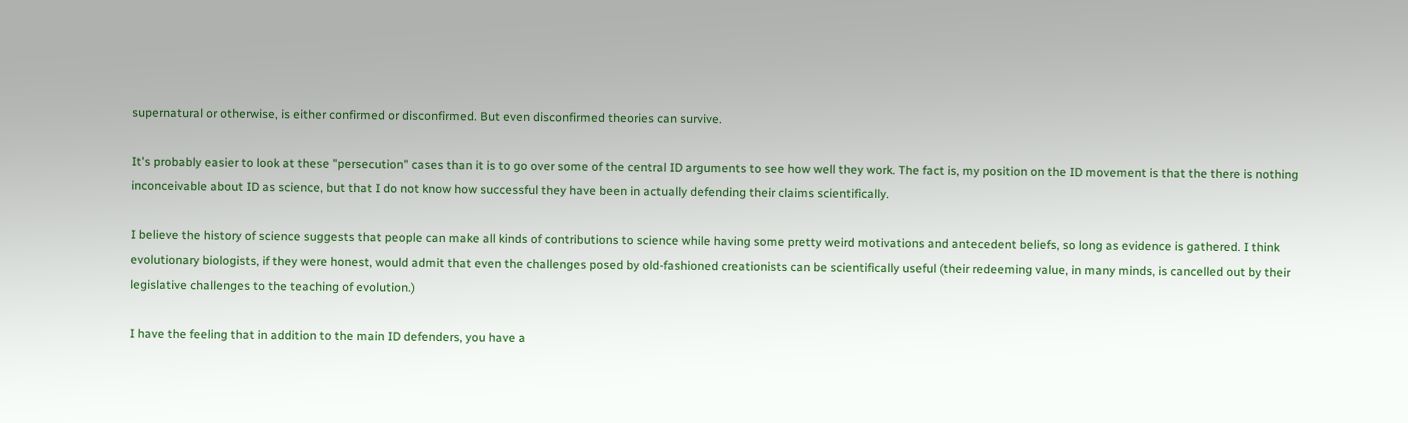supernatural or otherwise, is either confirmed or disconfirmed. But even disconfirmed theories can survive.

It's probably easier to look at these "persecution" cases than it is to go over some of the central ID arguments to see how well they work. The fact is, my position on the ID movement is that the there is nothing inconceivable about ID as science, but that I do not know how successful they have been in actually defending their claims scientifically.

I believe the history of science suggests that people can make all kinds of contributions to science while having some pretty weird motivations and antecedent beliefs, so long as evidence is gathered. I think evolutionary biologists, if they were honest, would admit that even the challenges posed by old-fashioned creationists can be scientifically useful (their redeeming value, in many minds, is cancelled out by their legislative challenges to the teaching of evolution.)

I have the feeling that in addition to the main ID defenders, you have a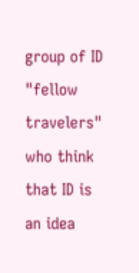group of ID "fellow travelers" who think that ID is an idea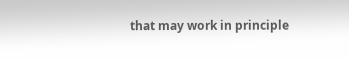that may work in principle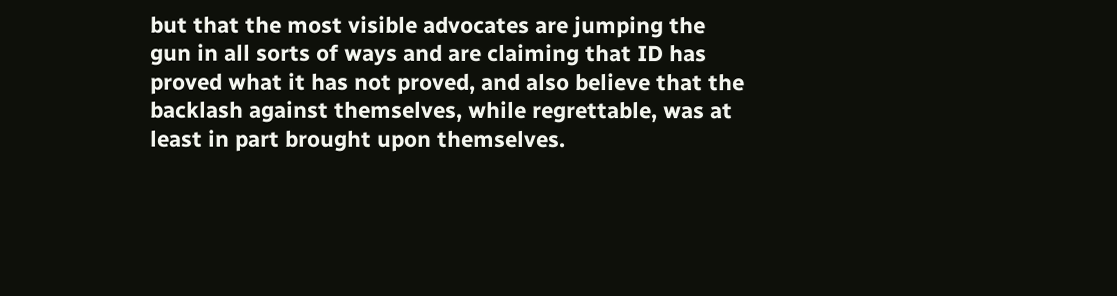but that the most visible advocates are jumping the gun in all sorts of ways and are claiming that ID has proved what it has not proved, and also believe that the backlash against themselves, while regrettable, was at least in part brought upon themselves.